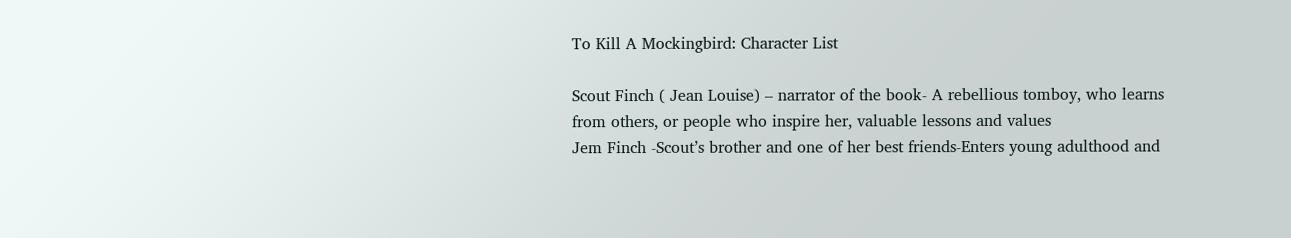To Kill A Mockingbird: Character List

Scout Finch ( Jean Louise) – narrator of the book- A rebellious tomboy, who learns from others, or people who inspire her, valuable lessons and values
Jem Finch -Scout’s brother and one of her best friends-Enters young adulthood and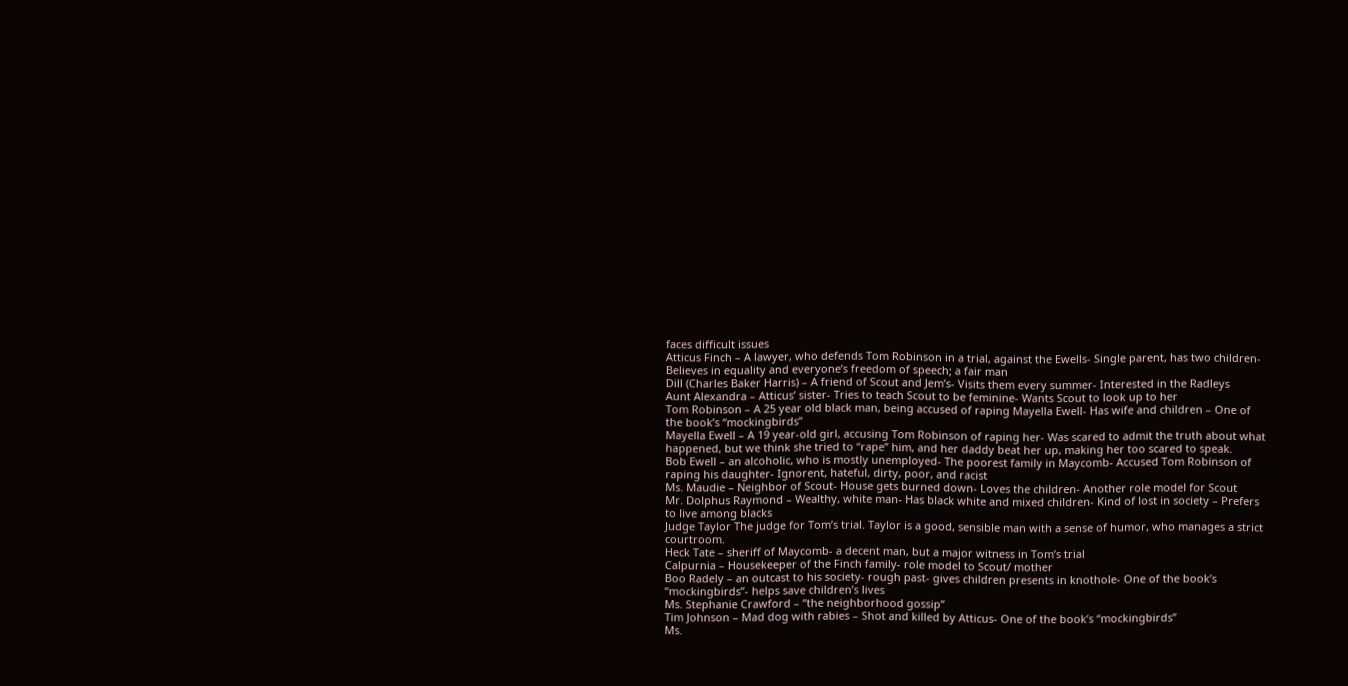faces difficult issues
Atticus Finch – A lawyer, who defends Tom Robinson in a trial, against the Ewells- Single parent, has two children- Believes in equality and everyone’s freedom of speech; a fair man
Dill (Charles Baker Harris) – A friend of Scout and Jem’s- Visits them every summer- Interested in the Radleys
Aunt Alexandra – Atticus’ sister- Tries to teach Scout to be feminine- Wants Scout to look up to her
Tom Robinson – A 25 year old black man, being accused of raping Mayella Ewell- Has wife and children – One of the book’s “mockingbirds”
Mayella Ewell – A 19 year-old girl, accusing Tom Robinson of raping her- Was scared to admit the truth about what happened, but we think she tried to “rape” him, and her daddy beat her up, making her too scared to speak.
Bob Ewell – an alcoholic, who is mostly unemployed- The poorest family in Maycomb- Accused Tom Robinson of raping his daughter- Ignorent, hateful, dirty, poor, and racist
Ms. Maudie – Neighbor of Scout- House gets burned down- Loves the children- Another role model for Scout
Mr. Dolphus Raymond – Wealthy, white man- Has black white and mixed children- Kind of lost in society – Prefers to live among blacks
Judge Taylor The judge for Tom’s trial. Taylor is a good, sensible man with a sense of humor, who manages a strict courtroom.
Heck Tate – sheriff of Maycomb- a decent man, but a major witness in Tom’s trial
Calpurnia – Housekeeper of the Finch family- role model to Scout/ mother
Boo Radely – an outcast to his society- rough past- gives children presents in knothole- One of the book’s “mockingbirds”- helps save children’s lives
Ms. Stephanie Crawford – “the neighborhood gossip”
Tim Johnson – Mad dog with rabies – Shot and killed by Atticus- One of the book’s “mockingbirds”
Ms.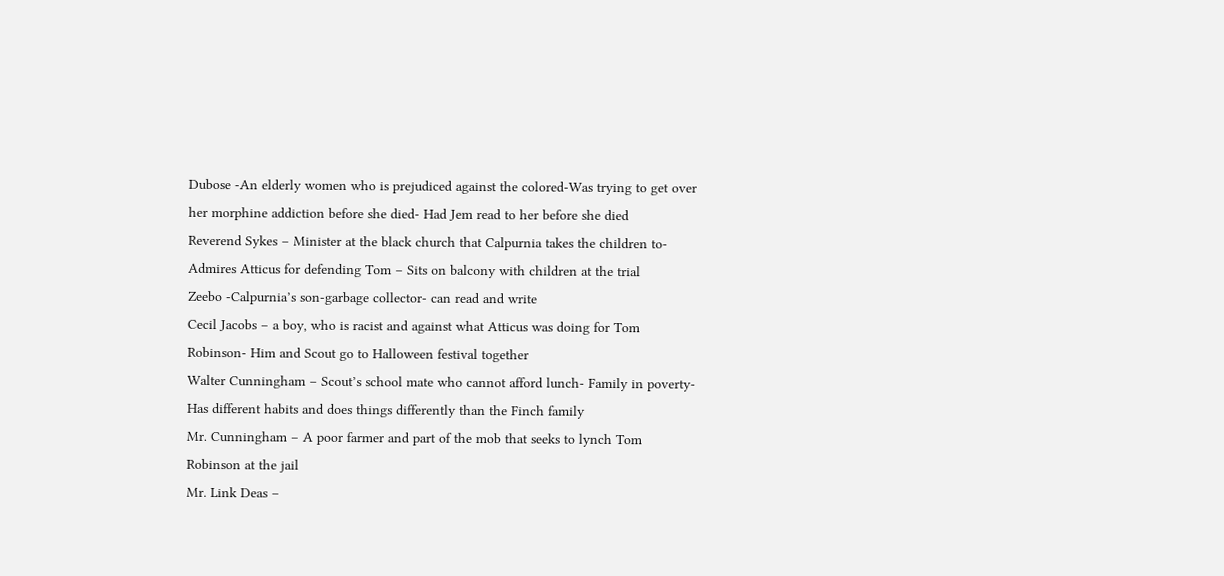Dubose -An elderly women who is prejudiced against the colored-Was trying to get over her morphine addiction before she died- Had Jem read to her before she died
Reverend Sykes – Minister at the black church that Calpurnia takes the children to- Admires Atticus for defending Tom – Sits on balcony with children at the trial
Zeebo -Calpurnia’s son-garbage collector- can read and write
Cecil Jacobs – a boy, who is racist and against what Atticus was doing for Tom Robinson- Him and Scout go to Halloween festival together
Walter Cunningham – Scout’s school mate who cannot afford lunch- Family in poverty- Has different habits and does things differently than the Finch family
Mr. Cunningham – A poor farmer and part of the mob that seeks to lynch Tom Robinson at the jail
Mr. Link Deas –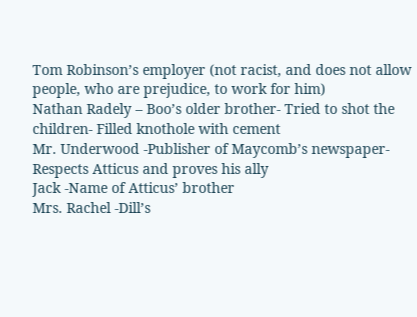Tom Robinson’s employer (not racist, and does not allow people, who are prejudice, to work for him)
Nathan Radely – Boo’s older brother- Tried to shot the children- Filled knothole with cement
Mr. Underwood -Publisher of Maycomb’s newspaper-Respects Atticus and proves his ally
Jack -Name of Atticus’ brother
Mrs. Rachel -Dill’s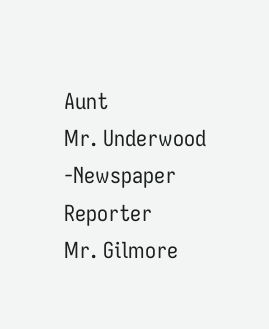Aunt
Mr. Underwood -Newspaper Reporter
Mr. Gilmore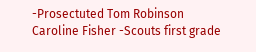-Prosectuted Tom Robinson
Caroline Fisher -Scouts first grade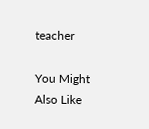teacher

You Might Also Like